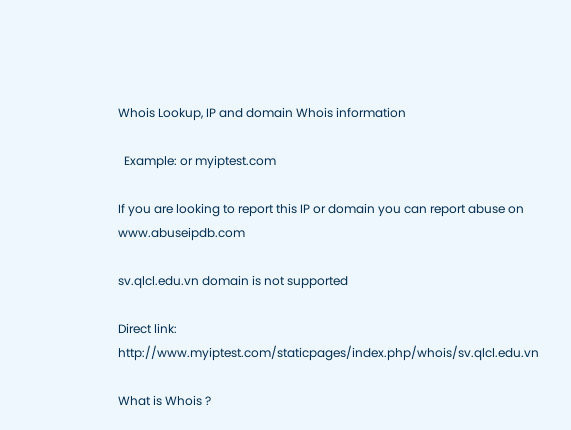Whois Lookup, IP and domain Whois information

  Example: or myiptest.com

If you are looking to report this IP or domain you can report abuse on www.abuseipdb.com

sv.qlcl.edu.vn domain is not supported

Direct link: http://www.myiptest.com/staticpages/index.php/whois/sv.qlcl.edu.vn

What is Whois ?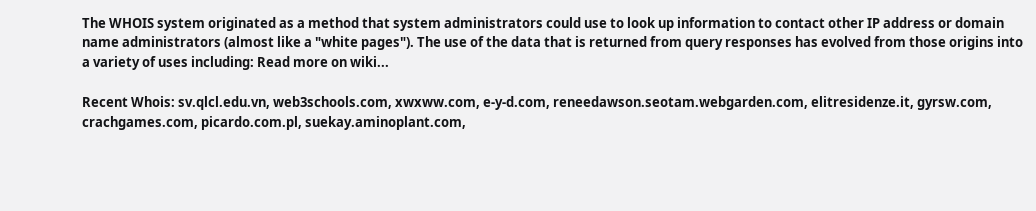The WHOIS system originated as a method that system administrators could use to look up information to contact other IP address or domain name administrators (almost like a "white pages"). The use of the data that is returned from query responses has evolved from those origins into a variety of uses including: Read more on wiki...

Recent Whois: sv.qlcl.edu.vn, web3schools.com, xwxww.com, e-y-d.com, reneedawson.seotam.webgarden.com, elitresidenze.it, gyrsw.com, crachgames.com, picardo.com.pl, suekay.aminoplant.com,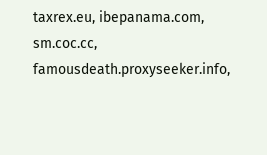taxrex.eu, ibepanama.com, sm.coc.cc, famousdeath.proxyseeker.info,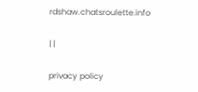rdshaw.chatsroulette.info

| |

privacy policy